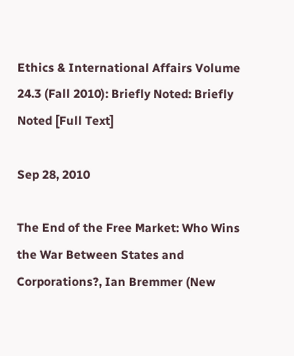Ethics & International Affairs Volume 24.3 (Fall 2010): Briefly Noted: Briefly Noted [Full Text]

Sep 28, 2010

The End of the Free Market: Who Wins the War Between States and Corporations?, Ian Bremmer (New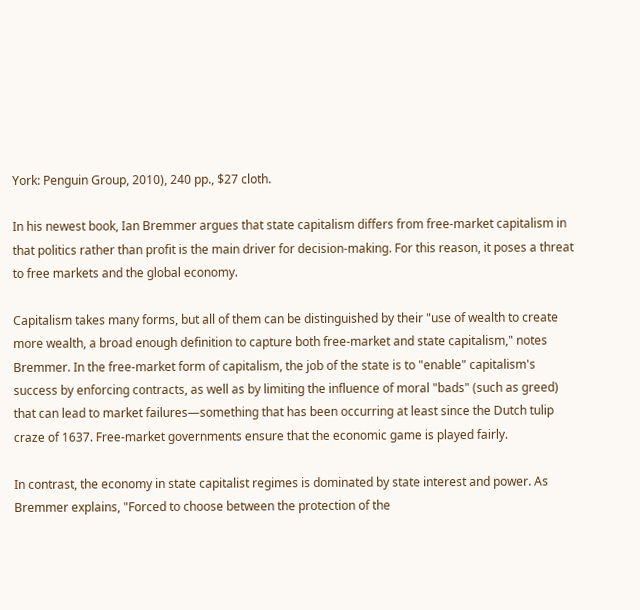York: Penguin Group, 2010), 240 pp., $27 cloth.

In his newest book, Ian Bremmer argues that state capitalism differs from free-market capitalism in that politics rather than profit is the main driver for decision-making. For this reason, it poses a threat to free markets and the global economy.

Capitalism takes many forms, but all of them can be distinguished by their "use of wealth to create more wealth, a broad enough definition to capture both free-market and state capitalism," notes Bremmer. In the free-market form of capitalism, the job of the state is to "enable" capitalism's success by enforcing contracts, as well as by limiting the influence of moral "bads" (such as greed) that can lead to market failures—something that has been occurring at least since the Dutch tulip craze of 1637. Free-market governments ensure that the economic game is played fairly.

In contrast, the economy in state capitalist regimes is dominated by state interest and power. As Bremmer explains, "Forced to choose between the protection of the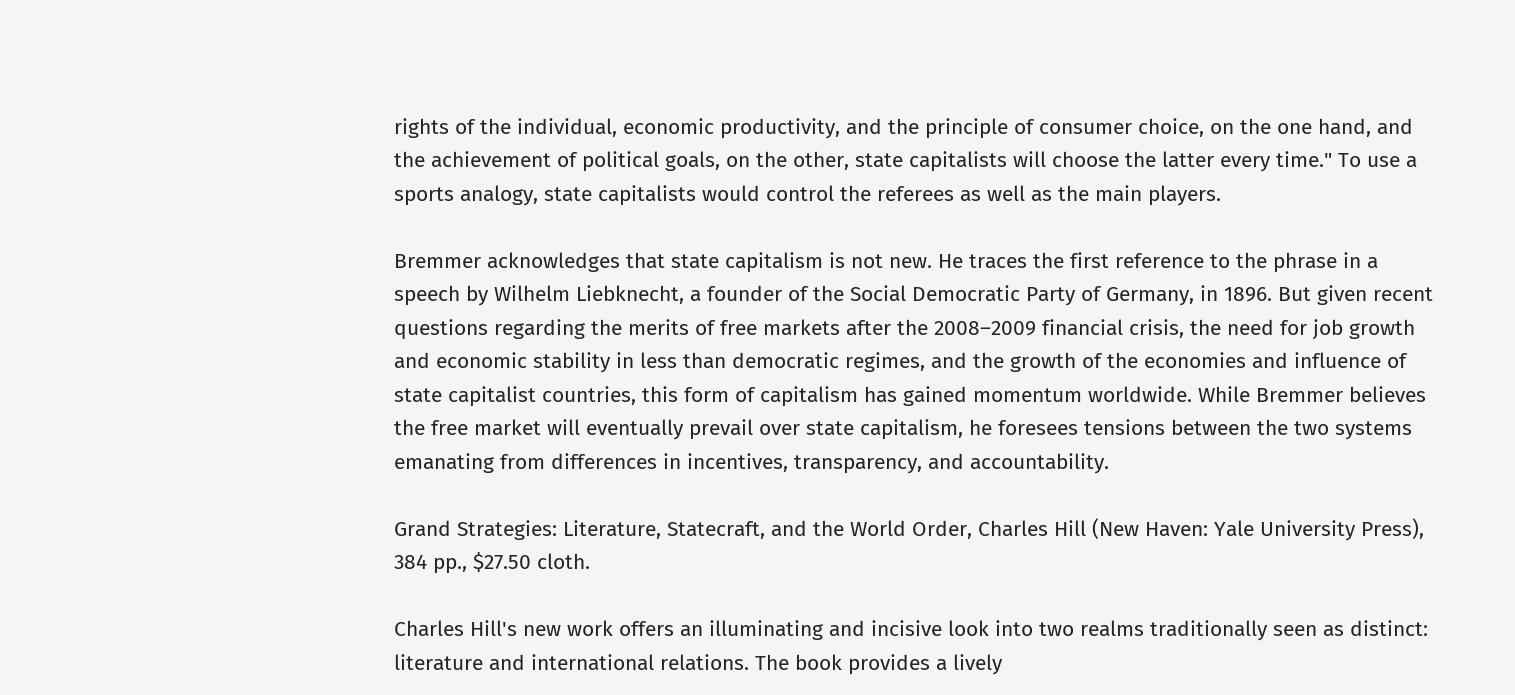rights of the individual, economic productivity, and the principle of consumer choice, on the one hand, and the achievement of political goals, on the other, state capitalists will choose the latter every time." To use a sports analogy, state capitalists would control the referees as well as the main players.

Bremmer acknowledges that state capitalism is not new. He traces the first reference to the phrase in a speech by Wilhelm Liebknecht, a founder of the Social Democratic Party of Germany, in 1896. But given recent questions regarding the merits of free markets after the 2008–2009 financial crisis, the need for job growth and economic stability in less than democratic regimes, and the growth of the economies and influence of state capitalist countries, this form of capitalism has gained momentum worldwide. While Bremmer believes the free market will eventually prevail over state capitalism, he foresees tensions between the two systems emanating from differences in incentives, transparency, and accountability.

Grand Strategies: Literature, Statecraft, and the World Order, Charles Hill (New Haven: Yale University Press), 384 pp., $27.50 cloth.

Charles Hill's new work offers an illuminating and incisive look into two realms traditionally seen as distinct: literature and international relations. The book provides a lively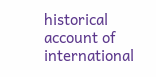historical account of international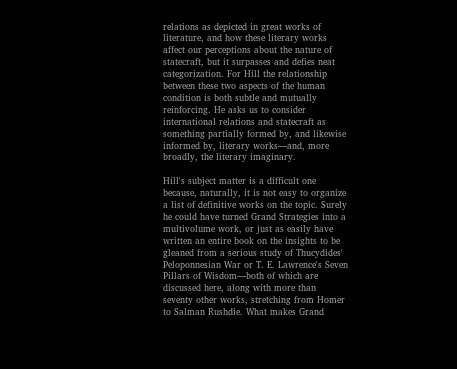relations as depicted in great works of literature, and how these literary works affect our perceptions about the nature of statecraft, but it surpasses and defies neat categorization. For Hill the relationship between these two aspects of the human condition is both subtle and mutually reinforcing. He asks us to consider international relations and statecraft as something partially formed by, and likewise informed by, literary works—and, more broadly, the literary imaginary.

Hill's subject matter is a difficult one because, naturally, it is not easy to organize a list of definitive works on the topic. Surely he could have turned Grand Strategies into a multivolume work, or just as easily have written an entire book on the insights to be gleaned from a serious study of Thucydides' Peloponnesian War or T. E. Lawrence's Seven Pillars of Wisdom—both of which are discussed here, along with more than seventy other works, stretching from Homer to Salman Rushdie. What makes Grand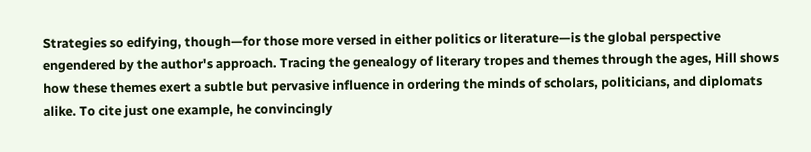Strategies so edifying, though—for those more versed in either politics or literature—is the global perspective engendered by the author's approach. Tracing the genealogy of literary tropes and themes through the ages, Hill shows how these themes exert a subtle but pervasive influence in ordering the minds of scholars, politicians, and diplomats alike. To cite just one example, he convincingly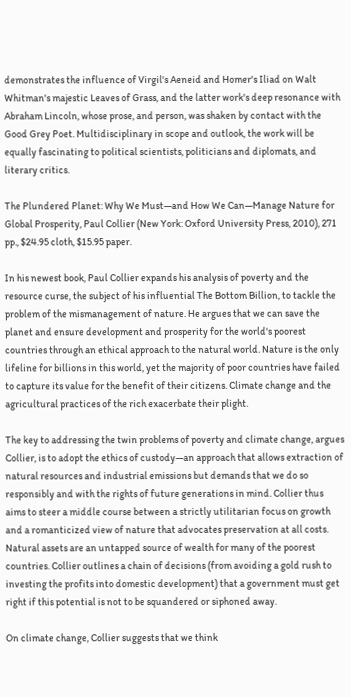demonstrates the influence of Virgil's Aeneid and Homer's Iliad on Walt Whitman's majestic Leaves of Grass, and the latter work's deep resonance with Abraham Lincoln, whose prose, and person, was shaken by contact with the Good Grey Poet. Multidisciplinary in scope and outlook, the work will be equally fascinating to political scientists, politicians and diplomats, and literary critics.

The Plundered Planet: Why We Must—and How We Can—Manage Nature for Global Prosperity, Paul Collier (New York: Oxford University Press, 2010), 271 pp., $24.95 cloth, $15.95 paper.

In his newest book, Paul Collier expands his analysis of poverty and the resource curse, the subject of his influential The Bottom Billion, to tackle the problem of the mismanagement of nature. He argues that we can save the planet and ensure development and prosperity for the world's poorest countries through an ethical approach to the natural world. Nature is the only lifeline for billions in this world, yet the majority of poor countries have failed to capture its value for the benefit of their citizens. Climate change and the agricultural practices of the rich exacerbate their plight.

The key to addressing the twin problems of poverty and climate change, argues Collier, is to adopt the ethics of custody—an approach that allows extraction of natural resources and industrial emissions but demands that we do so responsibly and with the rights of future generations in mind. Collier thus aims to steer a middle course between a strictly utilitarian focus on growth and a romanticized view of nature that advocates preservation at all costs. Natural assets are an untapped source of wealth for many of the poorest countries. Collier outlines a chain of decisions (from avoiding a gold rush to investing the profits into domestic development) that a government must get right if this potential is not to be squandered or siphoned away.

On climate change, Collier suggests that we think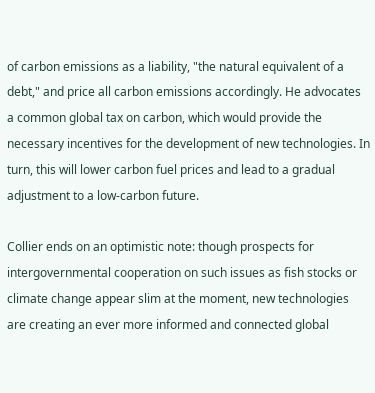of carbon emissions as a liability, "the natural equivalent of a debt," and price all carbon emissions accordingly. He advocates a common global tax on carbon, which would provide the necessary incentives for the development of new technologies. In turn, this will lower carbon fuel prices and lead to a gradual adjustment to a low-carbon future.

Collier ends on an optimistic note: though prospects for intergovernmental cooperation on such issues as fish stocks or climate change appear slim at the moment, new technologies are creating an ever more informed and connected global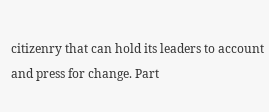citizenry that can hold its leaders to account and press for change. Part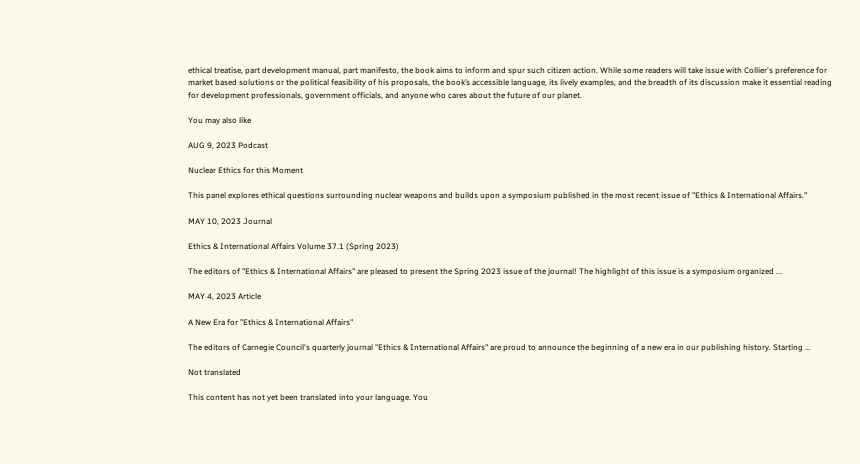ethical treatise, part development manual, part manifesto, the book aims to inform and spur such citizen action. While some readers will take issue with Collier's preference for market based solutions or the political feasibility of his proposals, the book’s accessible language, its lively examples, and the breadth of its discussion make it essential reading for development professionals, government officials, and anyone who cares about the future of our planet.

You may also like

AUG 9, 2023 Podcast

Nuclear Ethics for this Moment

This panel explores ethical questions surrounding nuclear weapons and builds upon a symposium published in the most recent issue of "Ethics & International Affairs."

MAY 10, 2023 Journal

Ethics & International Affairs Volume 37.1 (Spring 2023)

The editors of "Ethics & International Affairs" are pleased to present the Spring 2023 issue of the journal! The highlight of this issue is a symposium organized ...

MAY 4, 2023 Article

A New Era for "Ethics & International Affairs"

The editors of Carnegie Council's quarterly journal "Ethics & International Affairs" are proud to announce the beginning of a new era in our publishing history. Starting ...

Not translated

This content has not yet been translated into your language. You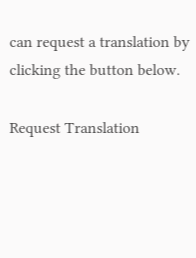can request a translation by clicking the button below.

Request Translation